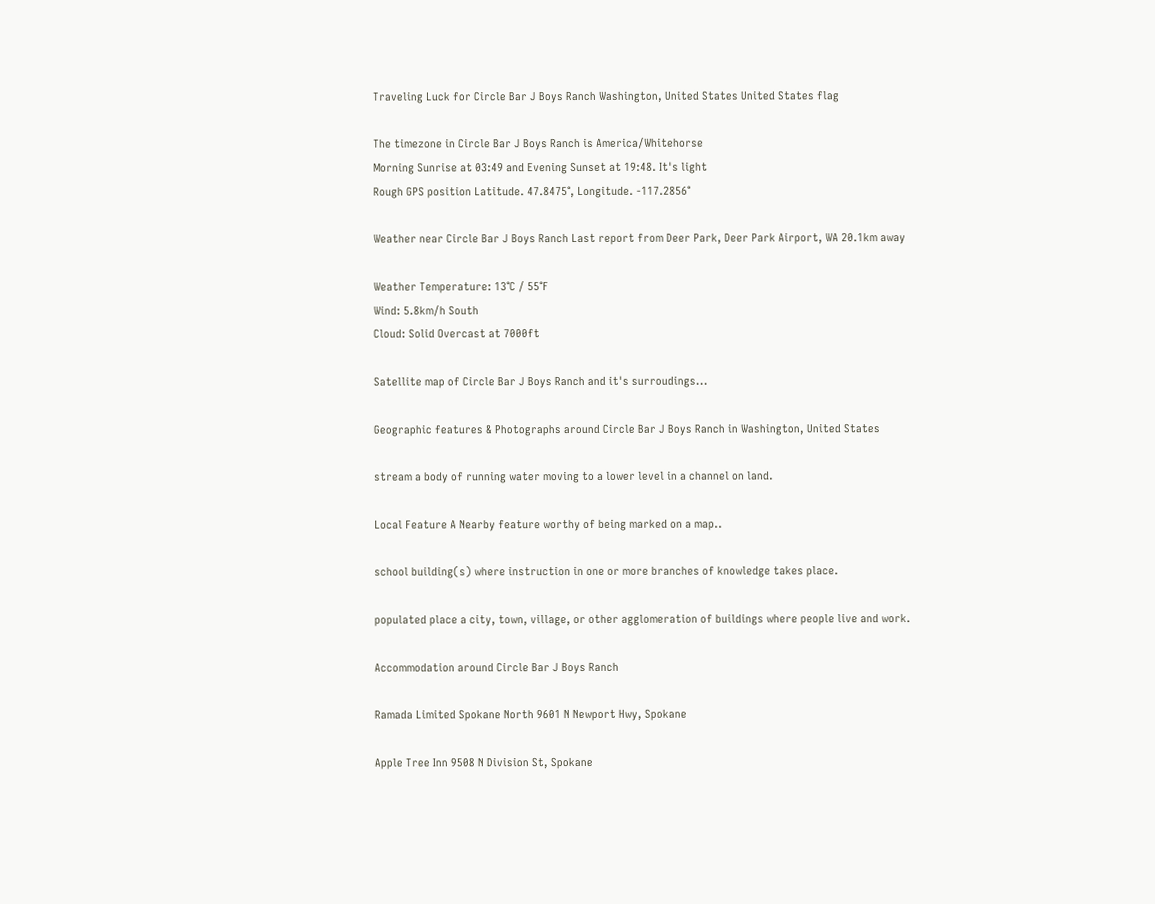Traveling Luck for Circle Bar J Boys Ranch Washington, United States United States flag

The timezone in Circle Bar J Boys Ranch is America/Whitehorse
Morning Sunrise at 03:49 and Evening Sunset at 19:48. It's light
Rough GPS position Latitude. 47.8475°, Longitude. -117.2856°

Weather near Circle Bar J Boys Ranch Last report from Deer Park, Deer Park Airport, WA 20.1km away

Weather Temperature: 13°C / 55°F
Wind: 5.8km/h South
Cloud: Solid Overcast at 7000ft

Satellite map of Circle Bar J Boys Ranch and it's surroudings...

Geographic features & Photographs around Circle Bar J Boys Ranch in Washington, United States

stream a body of running water moving to a lower level in a channel on land.

Local Feature A Nearby feature worthy of being marked on a map..

school building(s) where instruction in one or more branches of knowledge takes place.

populated place a city, town, village, or other agglomeration of buildings where people live and work.

Accommodation around Circle Bar J Boys Ranch

Ramada Limited Spokane North 9601 N Newport Hwy, Spokane

Apple Tree Inn 9508 N Division St, Spokane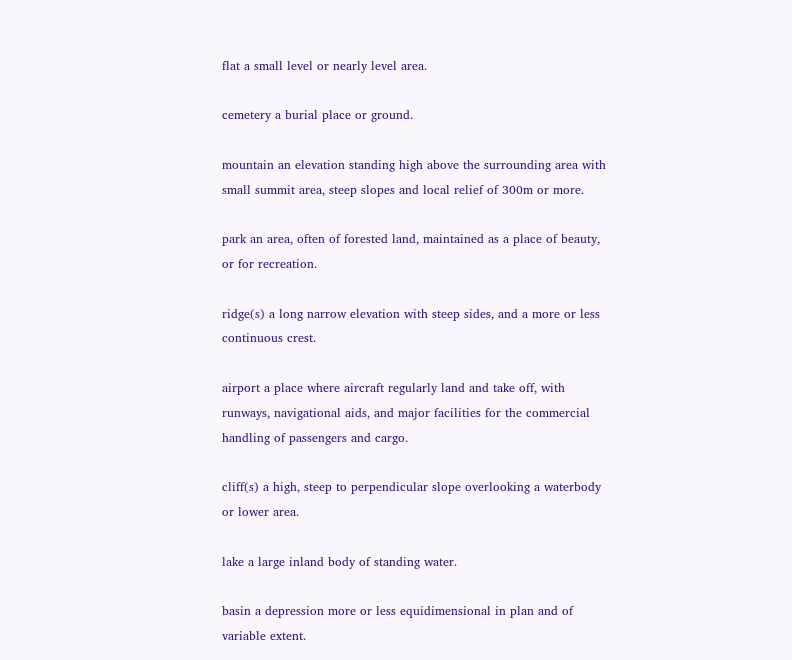flat a small level or nearly level area.

cemetery a burial place or ground.

mountain an elevation standing high above the surrounding area with small summit area, steep slopes and local relief of 300m or more.

park an area, often of forested land, maintained as a place of beauty, or for recreation.

ridge(s) a long narrow elevation with steep sides, and a more or less continuous crest.

airport a place where aircraft regularly land and take off, with runways, navigational aids, and major facilities for the commercial handling of passengers and cargo.

cliff(s) a high, steep to perpendicular slope overlooking a waterbody or lower area.

lake a large inland body of standing water.

basin a depression more or less equidimensional in plan and of variable extent.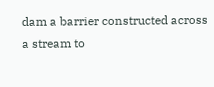dam a barrier constructed across a stream to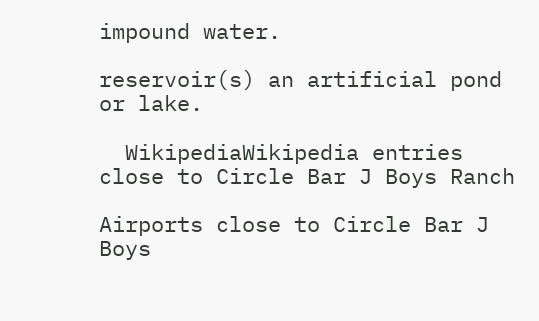impound water.

reservoir(s) an artificial pond or lake.

  WikipediaWikipedia entries close to Circle Bar J Boys Ranch

Airports close to Circle Bar J Boys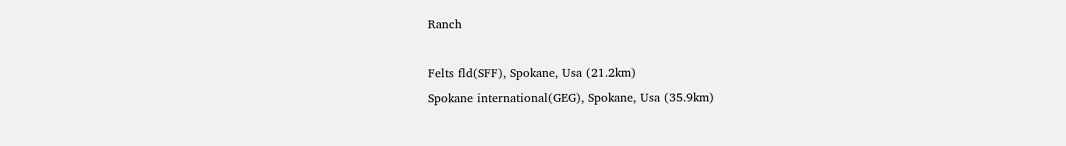Ranch

Felts fld(SFF), Spokane, Usa (21.2km)
Spokane international(GEG), Spokane, Usa (35.9km)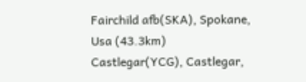Fairchild afb(SKA), Spokane, Usa (43.3km)
Castlegar(YCG), Castlegar,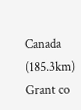Canada (185.3km)
Grant co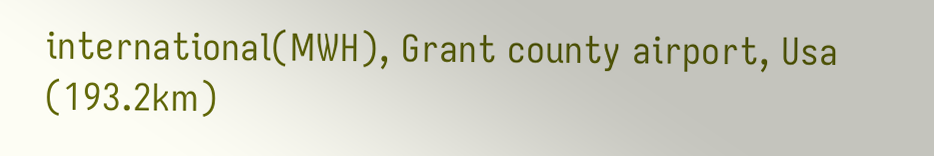international(MWH), Grant county airport, Usa (193.2km)